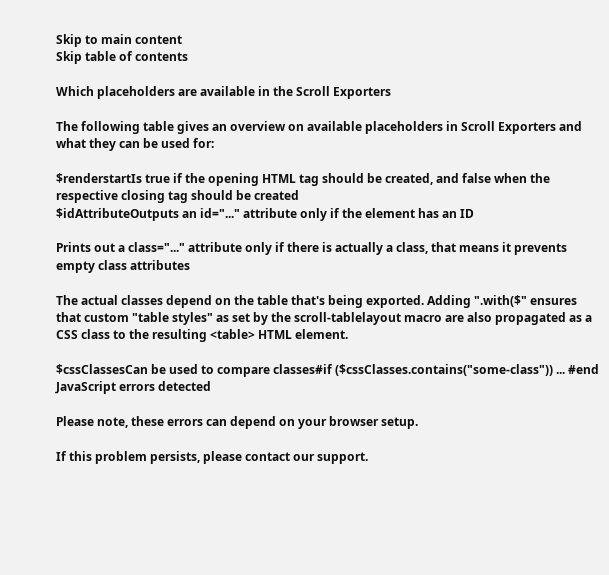Skip to main content
Skip table of contents

Which placeholders are available in the Scroll Exporters

The following table gives an overview on available placeholders in Scroll Exporters and what they can be used for:

$renderstartIs true if the opening HTML tag should be created, and false when the respective closing tag should be created
$idAttributeOutputs an id="..." attribute only if the element has an ID

Prints out a class="..." attribute only if there is actually a class, that means it prevents empty class attributes

The actual classes depend on the table that's being exported. Adding ".with($" ensures that custom "table styles" as set by the scroll-tablelayout macro are also propagated as a CSS class to the resulting <table> HTML element.

$cssClassesCan be used to compare classes#if ($cssClasses.contains("some-class")) ... #end
JavaScript errors detected

Please note, these errors can depend on your browser setup.

If this problem persists, please contact our support.